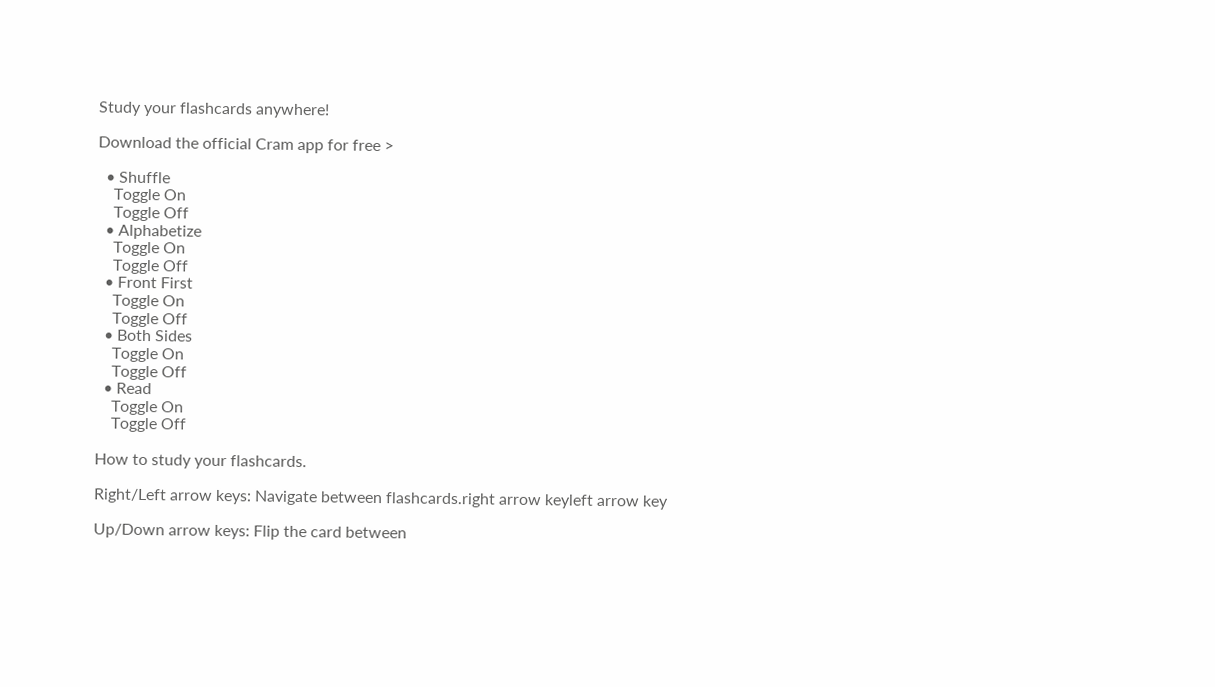Study your flashcards anywhere!

Download the official Cram app for free >

  • Shuffle
    Toggle On
    Toggle Off
  • Alphabetize
    Toggle On
    Toggle Off
  • Front First
    Toggle On
    Toggle Off
  • Both Sides
    Toggle On
    Toggle Off
  • Read
    Toggle On
    Toggle Off

How to study your flashcards.

Right/Left arrow keys: Navigate between flashcards.right arrow keyleft arrow key

Up/Down arrow keys: Flip the card between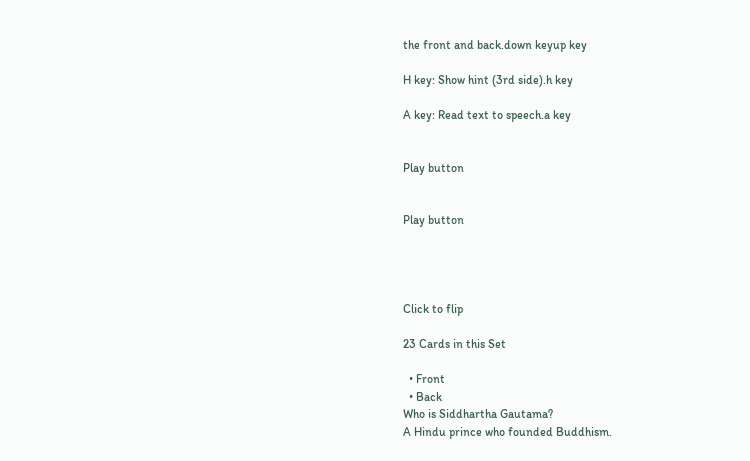the front and back.down keyup key

H key: Show hint (3rd side).h key

A key: Read text to speech.a key


Play button


Play button




Click to flip

23 Cards in this Set

  • Front
  • Back
Who is Siddhartha Gautama?
A Hindu prince who founded Buddhism.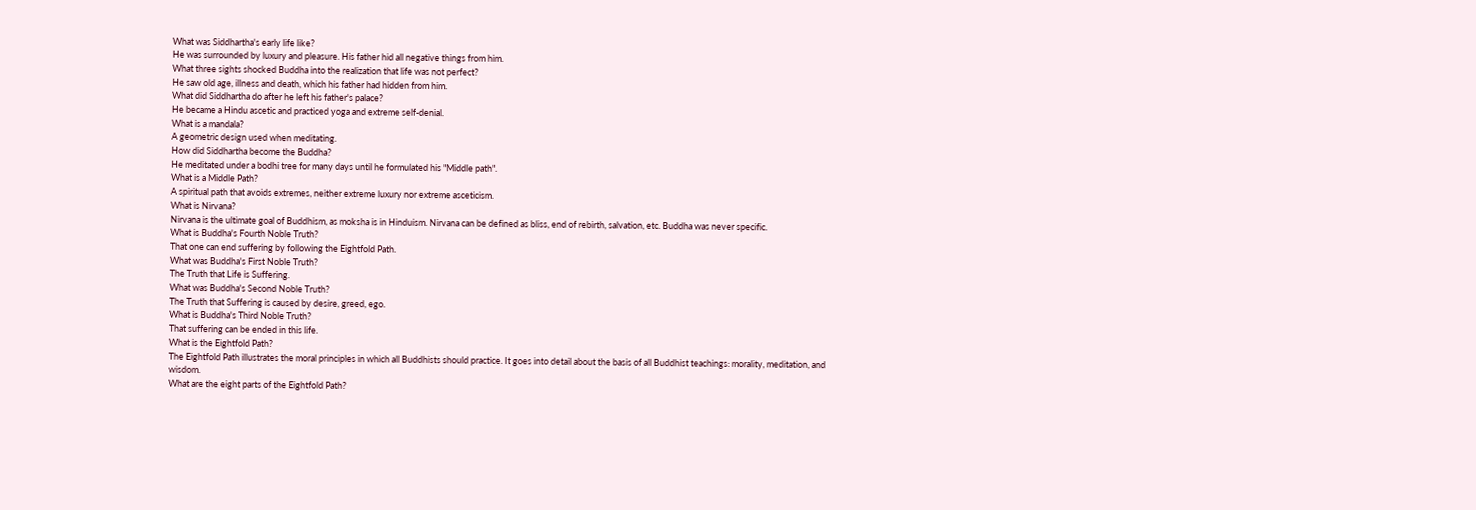What was Siddhartha's early life like?
He was surrounded by luxury and pleasure. His father hid all negative things from him.
What three sights shocked Buddha into the realization that life was not perfect?
He saw old age, illness and death, which his father had hidden from him.
What did Siddhartha do after he left his father's palace?
He became a Hindu ascetic and practiced yoga and extreme self-denial.
What is a mandala?
A geometric design used when meditating.
How did Siddhartha become the Buddha?
He meditated under a bodhi tree for many days until he formulated his "Middle path".
What is a Middle Path?
A spiritual path that avoids extremes, neither extreme luxury nor extreme asceticism.
What is Nirvana?
Nirvana is the ultimate goal of Buddhism, as moksha is in Hinduism. Nirvana can be defined as bliss, end of rebirth, salvation, etc. Buddha was never specific.
What is Buddha's Fourth Noble Truth?
That one can end suffering by following the Eightfold Path.
What was Buddha's First Noble Truth?
The Truth that Life is Suffering.
What was Buddha's Second Noble Truth?
The Truth that Suffering is caused by desire, greed, ego.
What is Buddha's Third Noble Truth?
That suffering can be ended in this life.
What is the Eightfold Path?
The Eightfold Path illustrates the moral principles in which all Buddhists should practice. It goes into detail about the basis of all Buddhist teachings: morality, meditation, and wisdom.
What are the eight parts of the Eightfold Path?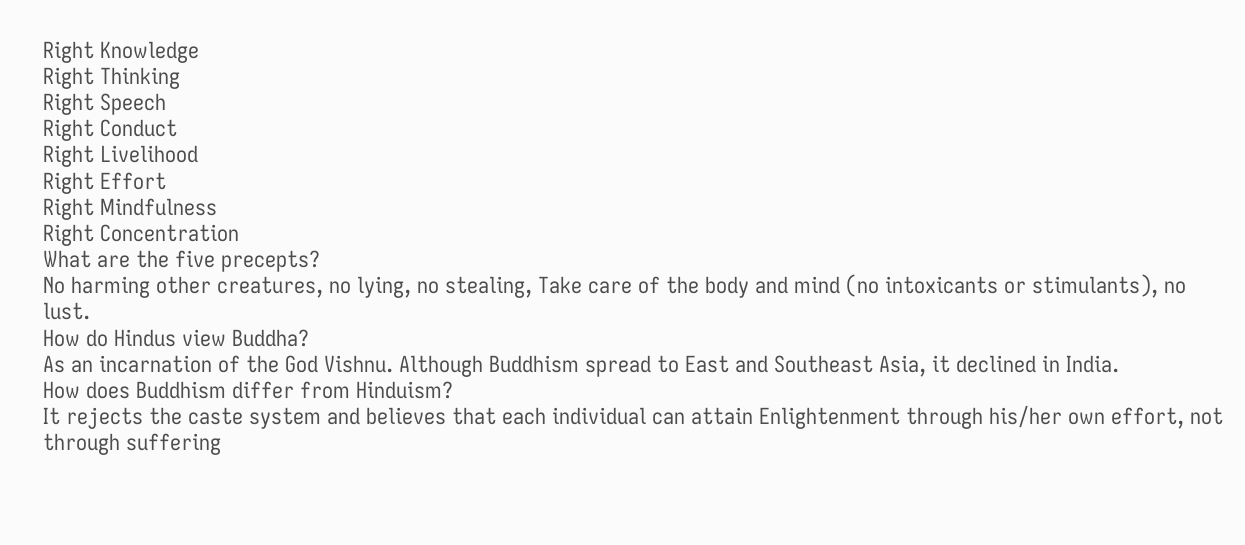Right Knowledge
Right Thinking
Right Speech
Right Conduct
Right Livelihood
Right Effort
Right Mindfulness
Right Concentration
What are the five precepts?
No harming other creatures, no lying, no stealing, Take care of the body and mind (no intoxicants or stimulants), no lust.
How do Hindus view Buddha?
As an incarnation of the God Vishnu. Although Buddhism spread to East and Southeast Asia, it declined in India.
How does Buddhism differ from Hinduism?
It rejects the caste system and believes that each individual can attain Enlightenment through his/her own effort, not through suffering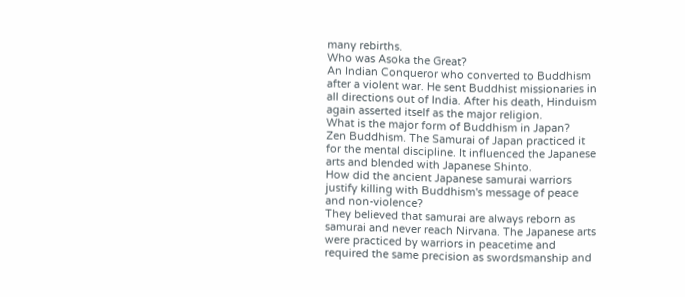many rebirths.
Who was Asoka the Great?
An Indian Conqueror who converted to Buddhism after a violent war. He sent Buddhist missionaries in all directions out of India. After his death, Hinduism again asserted itself as the major religion.
What is the major form of Buddhism in Japan?
Zen Buddhism. The Samurai of Japan practiced it for the mental discipline. It influenced the Japanese arts and blended with Japanese Shinto.
How did the ancient Japanese samurai warriors justify killing with Buddhism's message of peace and non-violence?
They believed that samurai are always reborn as samurai and never reach Nirvana. The Japanese arts were practiced by warriors in peacetime and required the same precision as swordsmanship and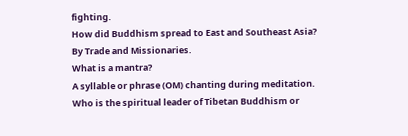fighting.
How did Buddhism spread to East and Southeast Asia?
By Trade and Missionaries.
What is a mantra?
A syllable or phrase (OM) chanting during meditation.
Who is the spiritual leader of Tibetan Buddhism or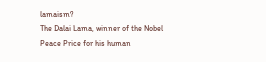lamaism?
The Dalai Lama, winner of the Nobel Peace Price for his human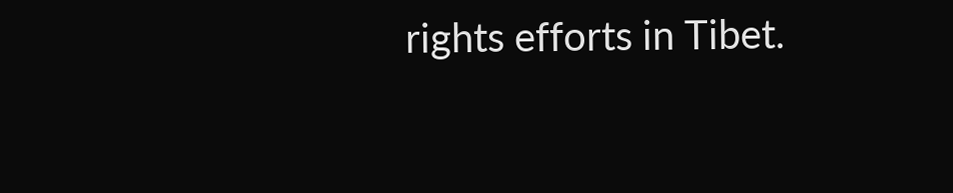rights efforts in Tibet.